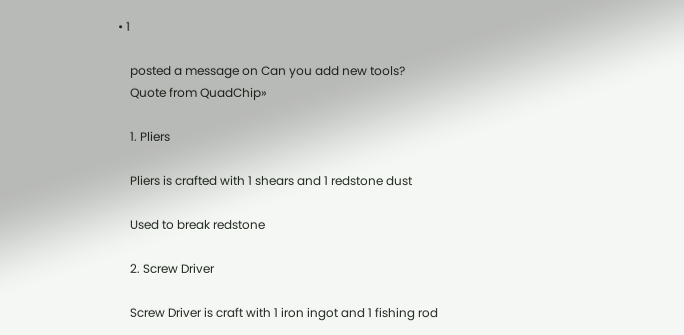• 1

    posted a message on Can you add new tools?
    Quote from QuadChip»

    1. Pliers

    Pliers is crafted with 1 shears and 1 redstone dust

    Used to break redstone

    2. Screw Driver

    Screw Driver is craft with 1 iron ingot and 1 fishing rod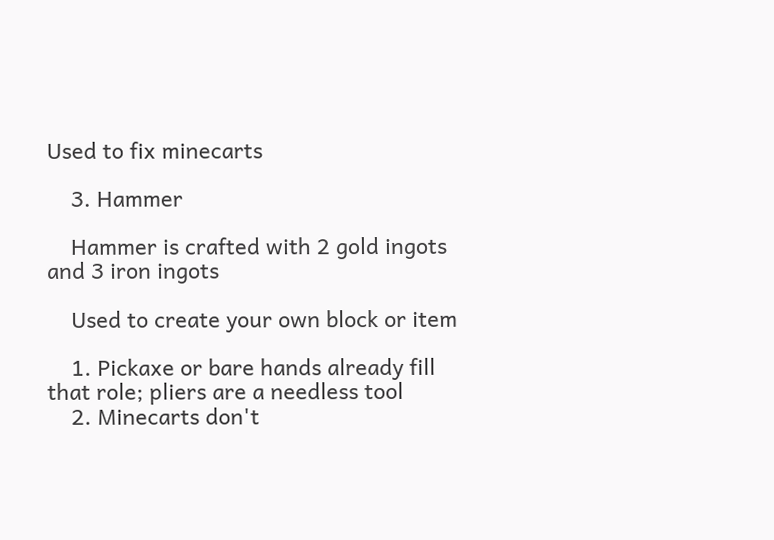Used to fix minecarts

    3. Hammer

    Hammer is crafted with 2 gold ingots and 3 iron ingots

    Used to create your own block or item

    1. Pickaxe or bare hands already fill that role; pliers are a needless tool
    2. Minecarts don't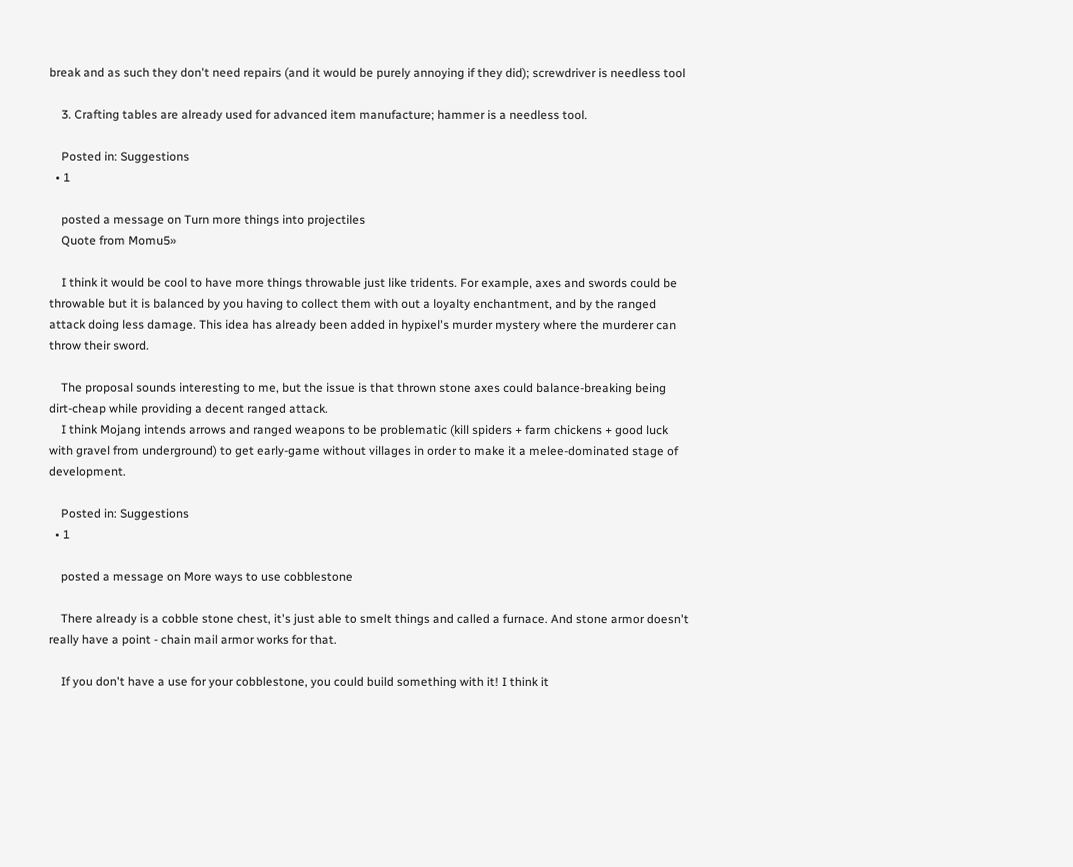break and as such they don't need repairs (and it would be purely annoying if they did); screwdriver is needless tool

    3. Crafting tables are already used for advanced item manufacture; hammer is a needless tool.

    Posted in: Suggestions
  • 1

    posted a message on Turn more things into projectiles
    Quote from Momu5»

    I think it would be cool to have more things throwable just like tridents. For example, axes and swords could be throwable but it is balanced by you having to collect them with out a loyalty enchantment, and by the ranged attack doing less damage. This idea has already been added in hypixel's murder mystery where the murderer can throw their sword.

    The proposal sounds interesting to me, but the issue is that thrown stone axes could balance-breaking being dirt-cheap while providing a decent ranged attack.
    I think Mojang intends arrows and ranged weapons to be problematic (kill spiders + farm chickens + good luck with gravel from underground) to get early-game without villages in order to make it a melee-dominated stage of development.

    Posted in: Suggestions
  • 1

    posted a message on More ways to use cobblestone

    There already is a cobble stone chest, it's just able to smelt things and called a furnace. And stone armor doesn't really have a point - chain mail armor works for that.

    If you don't have a use for your cobblestone, you could build something with it! I think it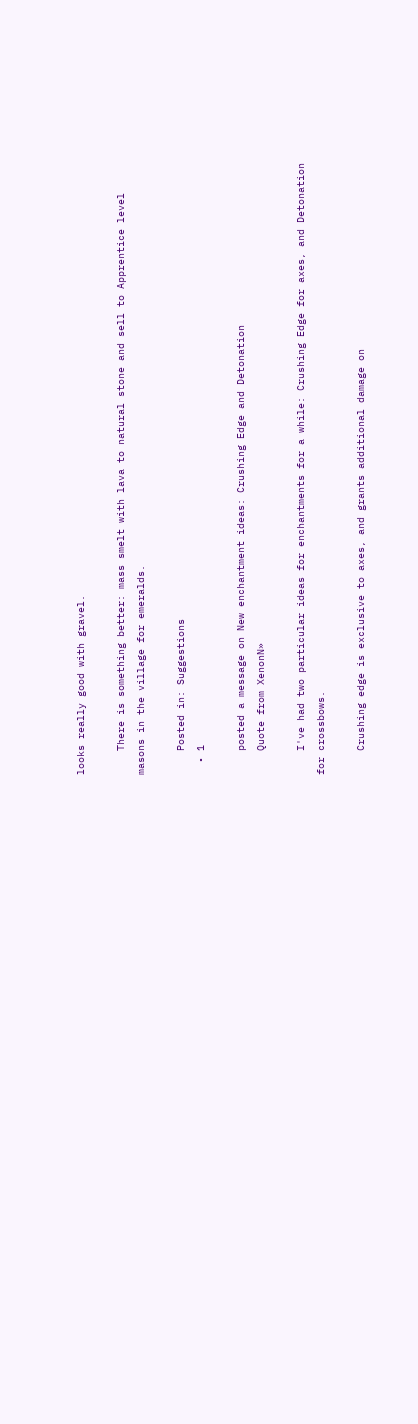looks really good with gravel.

    There is something better: mass smelt with lava to natural stone and sell to Apprentice level masons in the village for emeralds.

    Posted in: Suggestions
  • 1

    posted a message on New enchantment ideas: Crushing Edge and Detonation
    Quote from XenonN»

    I've had two particular ideas for enchantments for a while: Crushing Edge for axes, and Detonation for crossbows.

    Crushing edge is exclusive to axes, and grants additional damage on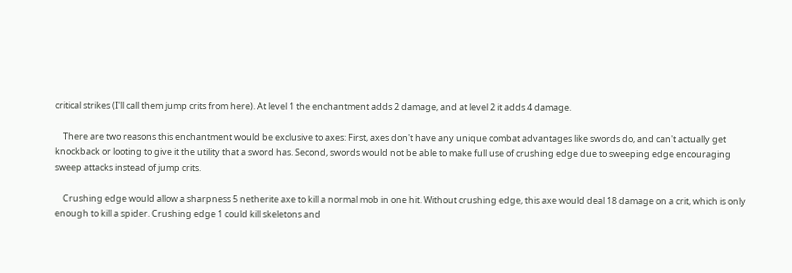critical strikes (I'll call them jump crits from here). At level 1 the enchantment adds 2 damage, and at level 2 it adds 4 damage.

    There are two reasons this enchantment would be exclusive to axes: First, axes don't have any unique combat advantages like swords do, and can't actually get knockback or looting to give it the utility that a sword has. Second, swords would not be able to make full use of crushing edge due to sweeping edge encouraging sweep attacks instead of jump crits.

    Crushing edge would allow a sharpness 5 netherite axe to kill a normal mob in one hit. Without crushing edge, this axe would deal 18 damage on a crit, which is only enough to kill a spider. Crushing edge 1 could kill skeletons and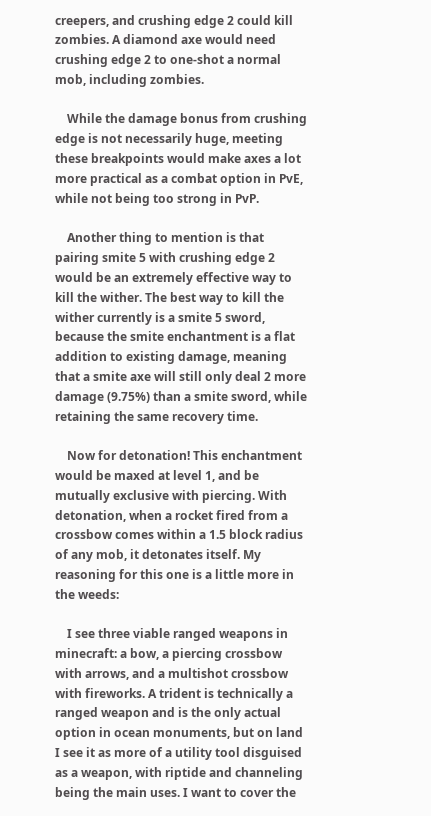creepers, and crushing edge 2 could kill zombies. A diamond axe would need crushing edge 2 to one-shot a normal mob, including zombies.

    While the damage bonus from crushing edge is not necessarily huge, meeting these breakpoints would make axes a lot more practical as a combat option in PvE, while not being too strong in PvP.

    Another thing to mention is that pairing smite 5 with crushing edge 2 would be an extremely effective way to kill the wither. The best way to kill the wither currently is a smite 5 sword, because the smite enchantment is a flat addition to existing damage, meaning that a smite axe will still only deal 2 more damage (9.75%) than a smite sword, while retaining the same recovery time.

    Now for detonation! This enchantment would be maxed at level 1, and be mutually exclusive with piercing. With detonation, when a rocket fired from a crossbow comes within a 1.5 block radius of any mob, it detonates itself. My reasoning for this one is a little more in the weeds:

    I see three viable ranged weapons in minecraft: a bow, a piercing crossbow with arrows, and a multishot crossbow with fireworks. A trident is technically a ranged weapon and is the only actual option in ocean monuments, but on land I see it as more of a utility tool disguised as a weapon, with riptide and channeling being the main uses. I want to cover the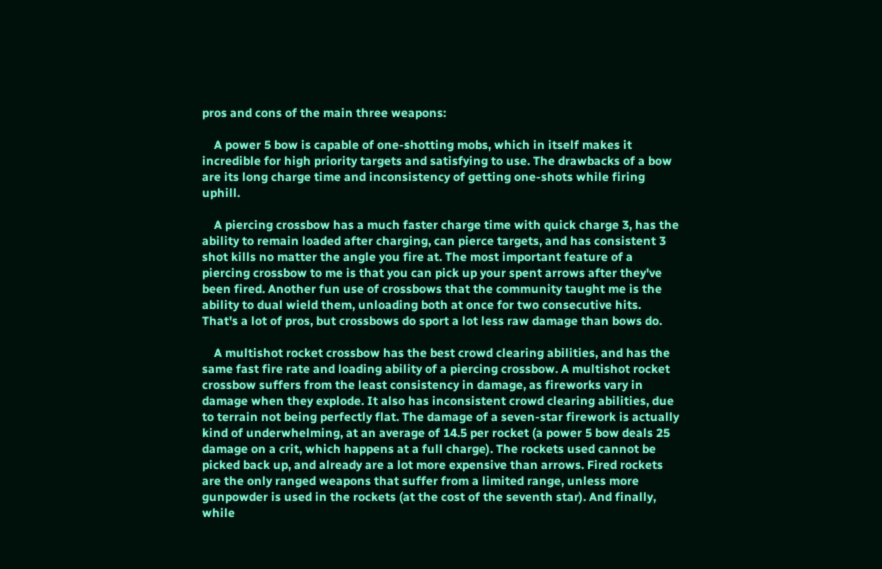pros and cons of the main three weapons:

    A power 5 bow is capable of one-shotting mobs, which in itself makes it incredible for high priority targets and satisfying to use. The drawbacks of a bow are its long charge time and inconsistency of getting one-shots while firing uphill.

    A piercing crossbow has a much faster charge time with quick charge 3, has the ability to remain loaded after charging, can pierce targets, and has consistent 3 shot kills no matter the angle you fire at. The most important feature of a piercing crossbow to me is that you can pick up your spent arrows after they've been fired. Another fun use of crossbows that the community taught me is the ability to dual wield them, unloading both at once for two consecutive hits. That's a lot of pros, but crossbows do sport a lot less raw damage than bows do.

    A multishot rocket crossbow has the best crowd clearing abilities, and has the same fast fire rate and loading ability of a piercing crossbow. A multishot rocket crossbow suffers from the least consistency in damage, as fireworks vary in damage when they explode. It also has inconsistent crowd clearing abilities, due to terrain not being perfectly flat. The damage of a seven-star firework is actually kind of underwhelming, at an average of 14.5 per rocket (a power 5 bow deals 25 damage on a crit, which happens at a full charge). The rockets used cannot be picked back up, and already are a lot more expensive than arrows. Fired rockets are the only ranged weapons that suffer from a limited range, unless more gunpowder is used in the rockets (at the cost of the seventh star). And finally, while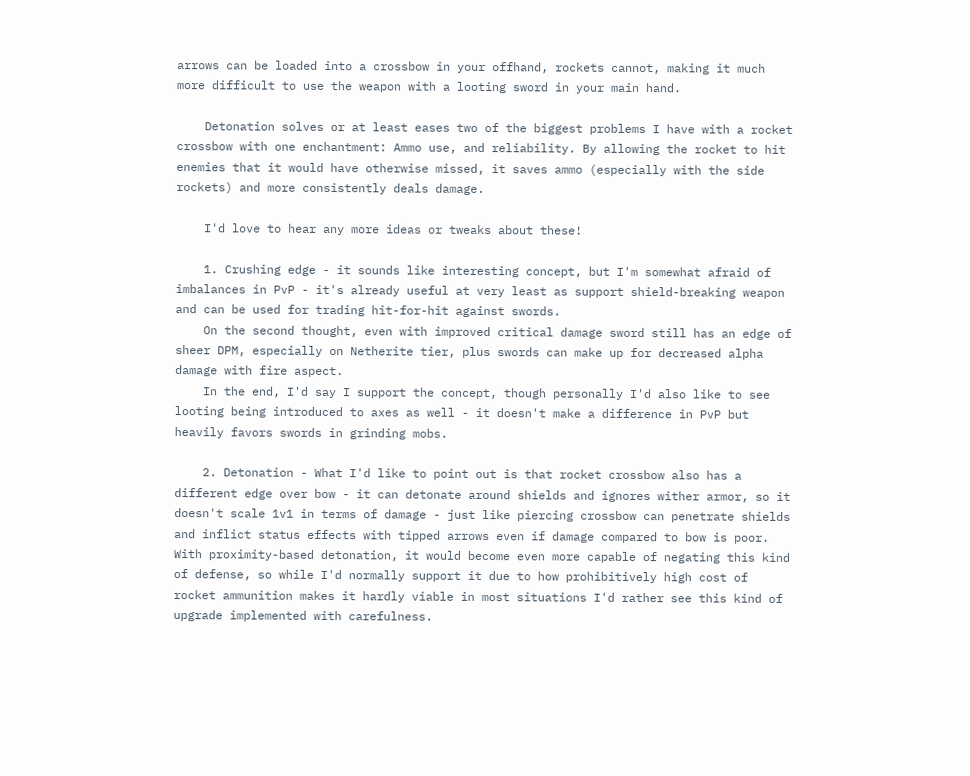arrows can be loaded into a crossbow in your offhand, rockets cannot, making it much more difficult to use the weapon with a looting sword in your main hand.

    Detonation solves or at least eases two of the biggest problems I have with a rocket crossbow with one enchantment: Ammo use, and reliability. By allowing the rocket to hit enemies that it would have otherwise missed, it saves ammo (especially with the side rockets) and more consistently deals damage.

    I'd love to hear any more ideas or tweaks about these!

    1. Crushing edge - it sounds like interesting concept, but I'm somewhat afraid of imbalances in PvP - it's already useful at very least as support shield-breaking weapon and can be used for trading hit-for-hit against swords.
    On the second thought, even with improved critical damage sword still has an edge of sheer DPM, especially on Netherite tier, plus swords can make up for decreased alpha damage with fire aspect.
    In the end, I'd say I support the concept, though personally I'd also like to see looting being introduced to axes as well - it doesn't make a difference in PvP but heavily favors swords in grinding mobs.

    2. Detonation - What I'd like to point out is that rocket crossbow also has a different edge over bow - it can detonate around shields and ignores wither armor, so it doesn't scale 1v1 in terms of damage - just like piercing crossbow can penetrate shields and inflict status effects with tipped arrows even if damage compared to bow is poor. With proximity-based detonation, it would become even more capable of negating this kind of defense, so while I'd normally support it due to how prohibitively high cost of rocket ammunition makes it hardly viable in most situations I'd rather see this kind of upgrade implemented with carefulness.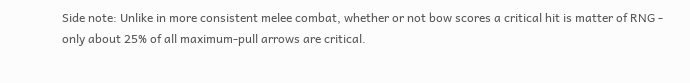Side note: Unlike in more consistent melee combat, whether or not bow scores a critical hit is matter of RNG - only about 25% of all maximum-pull arrows are critical.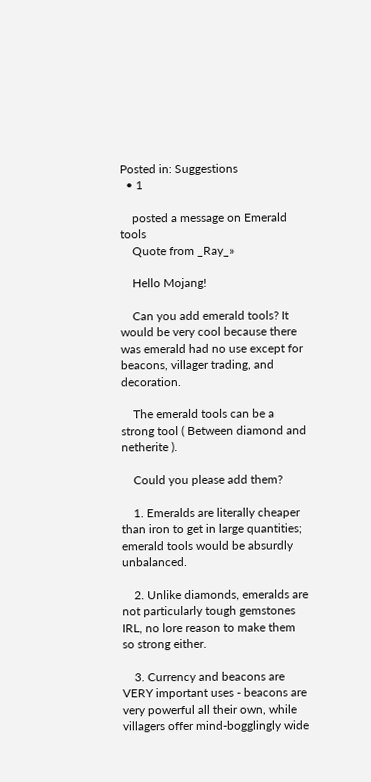Posted in: Suggestions
  • 1

    posted a message on Emerald tools
    Quote from _Ray_»

    Hello Mojang!

    Can you add emerald tools? It would be very cool because there was emerald had no use except for beacons, villager trading, and decoration.

    The emerald tools can be a strong tool ( Between diamond and netherite ).

    Could you please add them?

    1. Emeralds are literally cheaper than iron to get in large quantities; emerald tools would be absurdly unbalanced.

    2. Unlike diamonds, emeralds are not particularly tough gemstones IRL, no lore reason to make them so strong either.

    3. Currency and beacons are VERY important uses - beacons are very powerful all their own, while villagers offer mind-bogglingly wide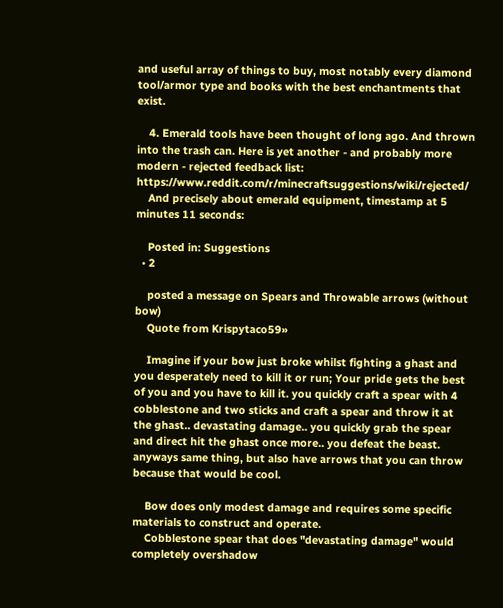and useful array of things to buy, most notably every diamond tool/armor type and books with the best enchantments that exist.

    4. Emerald tools have been thought of long ago. And thrown into the trash can. Here is yet another - and probably more modern - rejected feedback list: https://www.reddit.com/r/minecraftsuggestions/wiki/rejected/
    And precisely about emerald equipment, timestamp at 5 minutes 11 seconds:

    Posted in: Suggestions
  • 2

    posted a message on Spears and Throwable arrows (without bow)
    Quote from Krispytaco59»

    Imagine if your bow just broke whilst fighting a ghast and you desperately need to kill it or run; Your pride gets the best of you and you have to kill it. you quickly craft a spear with 4 cobblestone and two sticks and craft a spear and throw it at the ghast.. devastating damage.. you quickly grab the spear and direct hit the ghast once more.. you defeat the beast. anyways same thing, but also have arrows that you can throw because that would be cool.

    Bow does only modest damage and requires some specific materials to construct and operate.
    Cobblestone spear that does "devastating damage" would completely overshadow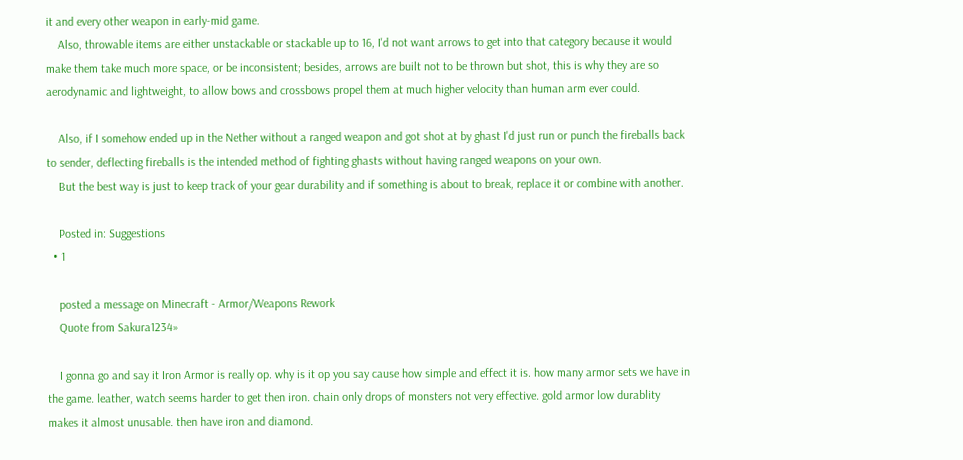it and every other weapon in early-mid game.
    Also, throwable items are either unstackable or stackable up to 16, I'd not want arrows to get into that category because it would make them take much more space, or be inconsistent; besides, arrows are built not to be thrown but shot, this is why they are so aerodynamic and lightweight, to allow bows and crossbows propel them at much higher velocity than human arm ever could.

    Also, if I somehow ended up in the Nether without a ranged weapon and got shot at by ghast I'd just run or punch the fireballs back to sender, deflecting fireballs is the intended method of fighting ghasts without having ranged weapons on your own.
    But the best way is just to keep track of your gear durability and if something is about to break, replace it or combine with another.

    Posted in: Suggestions
  • 1

    posted a message on Minecraft - Armor/Weapons Rework
    Quote from Sakura1234»

    I gonna go and say it Iron Armor is really op. why is it op you say cause how simple and effect it is. how many armor sets we have in the game. leather, watch seems harder to get then iron. chain only drops of monsters not very effective. gold armor low durablity makes it almost unusable. then have iron and diamond.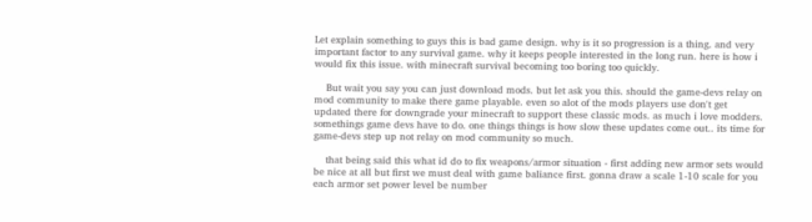Let explain something to guys this is bad game design. why is it so progression is a thing. and very important factor to any survival game. why it keeps people interested in the long run. here is how i would fix this issue. with minecraft survival becoming too boring too quickly.

    But wait you say you can just download mods. but let ask you this. should the game-devs relay on mod community to make there game playable. even so alot of the mods players use don't get updated there for downgrade your minecraft to support these classic mods. as much i love modders. somethings game devs have to do. one things things is how slow these updates come out.. its time for game-devs step up not relay on mod community so much.

    that being said this what id do to fix weapons/armor situation - first adding new armor sets would be nice at all but first we must deal with game baliance first. gonna draw a scale 1-10 scale for you each armor set power level be number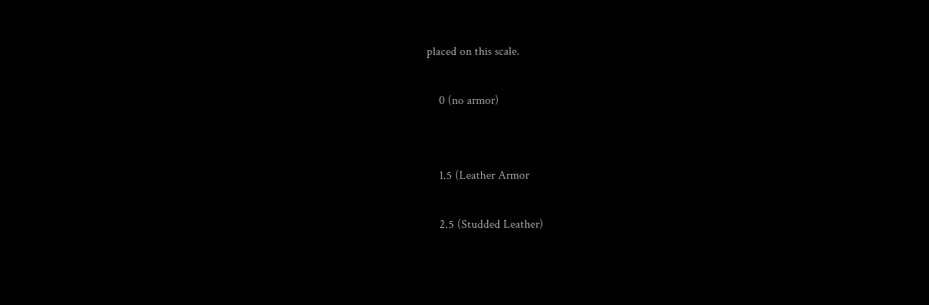placed on this scale.

    0 (no armor)


    1.5 (Leather Armor

    2.5 (Studded Leather)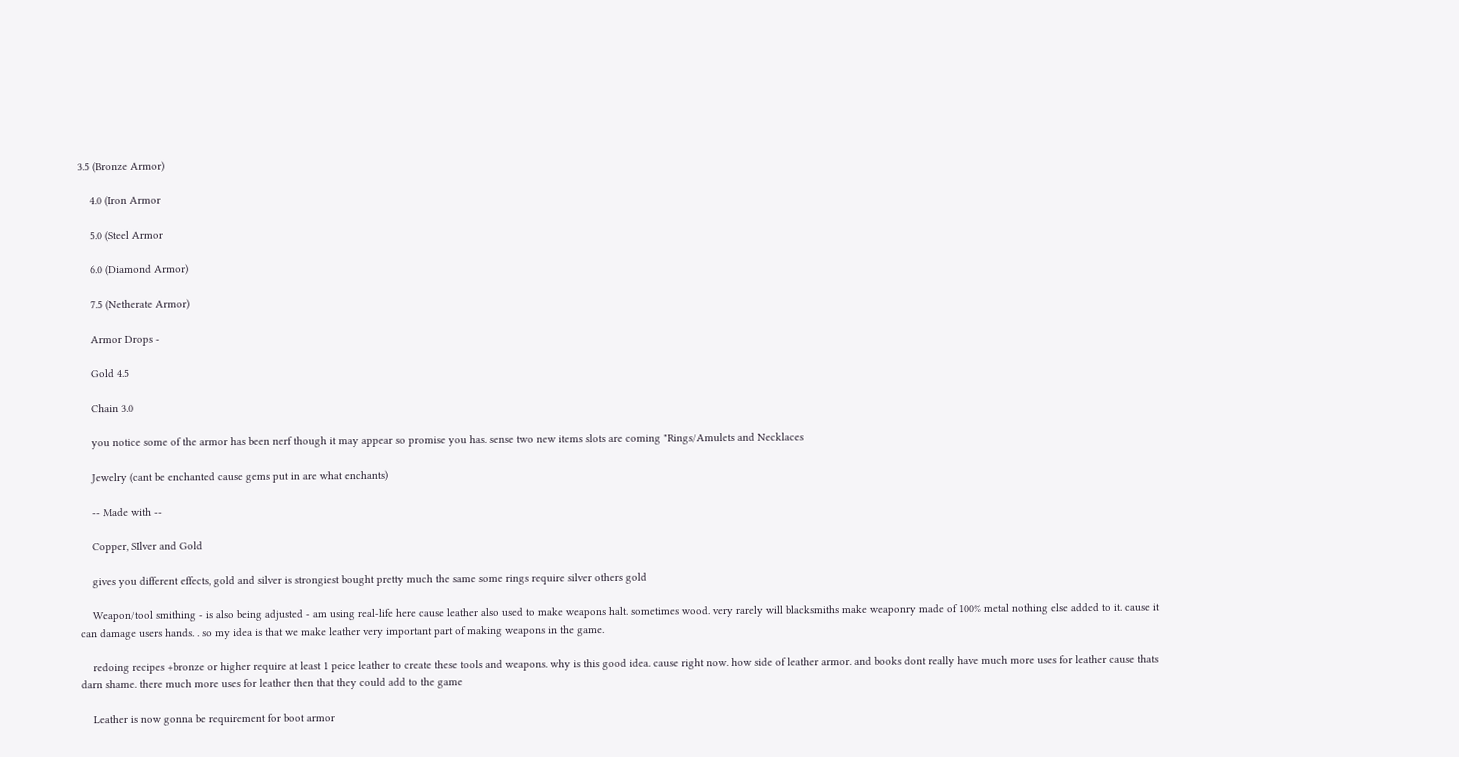3.5 (Bronze Armor)

    4.0 (Iron Armor

    5.0 (Steel Armor

    6.0 (Diamond Armor)

    7.5 (Netherate Armor)

    Armor Drops -

    Gold 4.5

    Chain 3.0

    you notice some of the armor has been nerf though it may appear so promise you has. sense two new items slots are coming "Rings/Amulets and Necklaces

    Jewelry (cant be enchanted cause gems put in are what enchants)

    -- Made with --

    Copper, SIlver and Gold

    gives you different effects, gold and silver is strongiest bought pretty much the same some rings require silver others gold

    Weapon/tool smithing - is also being adjusted - am using real-life here cause leather also used to make weapons halt. sometimes wood. very rarely will blacksmiths make weaponry made of 100% metal nothing else added to it. cause it can damage users hands. . so my idea is that we make leather very important part of making weapons in the game.

    redoing recipes +bronze or higher require at least 1 peice leather to create these tools and weapons. why is this good idea. cause right now. how side of leather armor. and books dont really have much more uses for leather cause thats darn shame. there much more uses for leather then that they could add to the game

    Leather is now gonna be requirement for boot armor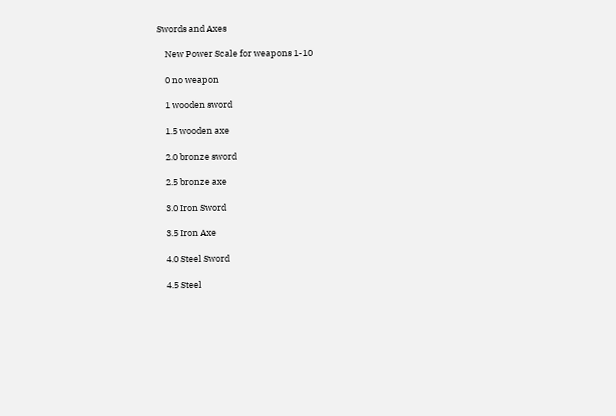Swords and Axes

    New Power Scale for weapons 1-10

    0 no weapon

    1 wooden sword

    1.5 wooden axe

    2.0 bronze sword

    2.5 bronze axe

    3.0 Iron Sword

    3.5 Iron Axe

    4.0 Steel Sword

    4.5 Steel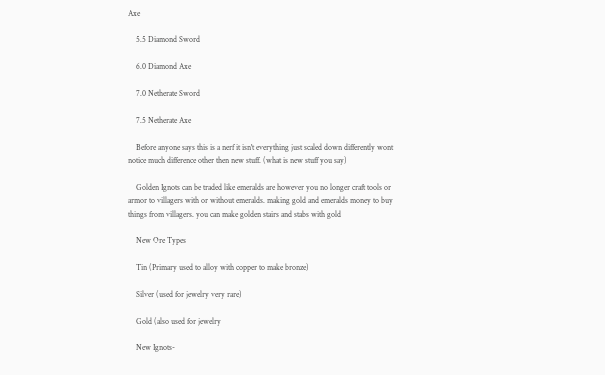Axe

    5.5 Diamond Sword

    6.0 Diamond Axe

    7.0 Netherate Sword

    7.5 Netherate Axe

    Before anyone says this is a nerf it isn't everything just scaled down differently wont notice much difference other then new stuff. (what is new stuff you say)

    Golden Ignots can be traded like emeralds are however you no longer craft tools or armor to villagers with or without emeralds. making gold and emeralds money to buy things from villagers. you can make golden stairs and stabs with gold

    New Ore Types

    Tin (Primary used to alloy with copper to make bronze)

    Silver (used for jewelry very rare)

    Gold (also used for jewelry

    New Ignots-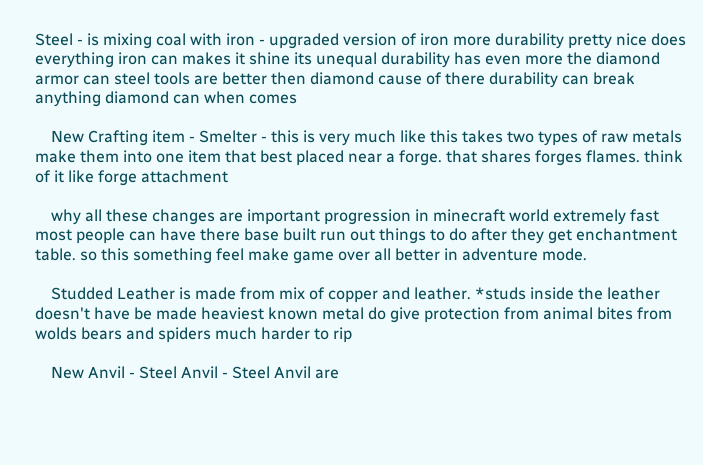Steel - is mixing coal with iron - upgraded version of iron more durability pretty nice does everything iron can makes it shine its unequal durability has even more the diamond armor can steel tools are better then diamond cause of there durability can break anything diamond can when comes

    New Crafting item - Smelter - this is very much like this takes two types of raw metals make them into one item that best placed near a forge. that shares forges flames. think of it like forge attachment

    why all these changes are important progression in minecraft world extremely fast most people can have there base built run out things to do after they get enchantment table. so this something feel make game over all better in adventure mode.

    Studded Leather is made from mix of copper and leather. *studs inside the leather doesn't have be made heaviest known metal do give protection from animal bites from wolds bears and spiders much harder to rip

    New Anvil - Steel Anvil - Steel Anvil are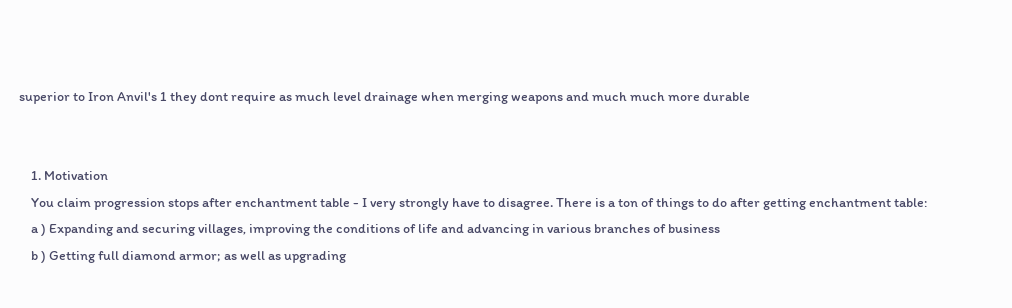superior to Iron Anvil's 1 they dont require as much level drainage when merging weapons and much much more durable


    1. Motivation
    You claim progression stops after enchantment table - I very strongly have to disagree. There is a ton of things to do after getting enchantment table:
    a ) Expanding and securing villages, improving the conditions of life and advancing in various branches of business
    b ) Getting full diamond armor; as well as upgrading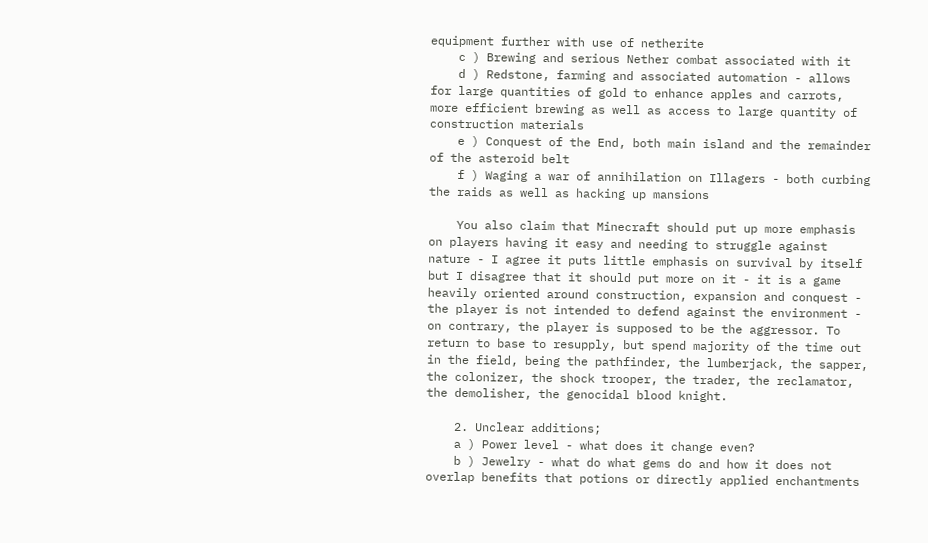equipment further with use of netherite
    c ) Brewing and serious Nether combat associated with it
    d ) Redstone, farming and associated automation - allows for large quantities of gold to enhance apples and carrots, more efficient brewing as well as access to large quantity of construction materials
    e ) Conquest of the End, both main island and the remainder of the asteroid belt
    f ) Waging a war of annihilation on Illagers - both curbing the raids as well as hacking up mansions

    You also claim that Minecraft should put up more emphasis on players having it easy and needing to struggle against nature - I agree it puts little emphasis on survival by itself but I disagree that it should put more on it - it is a game heavily oriented around construction, expansion and conquest - the player is not intended to defend against the environment - on contrary, the player is supposed to be the aggressor. To return to base to resupply, but spend majority of the time out in the field, being the pathfinder, the lumberjack, the sapper, the colonizer, the shock trooper, the trader, the reclamator, the demolisher, the genocidal blood knight.

    2. Unclear additions;
    a ) Power level - what does it change even?
    b ) Jewelry - what do what gems do and how it does not overlap benefits that potions or directly applied enchantments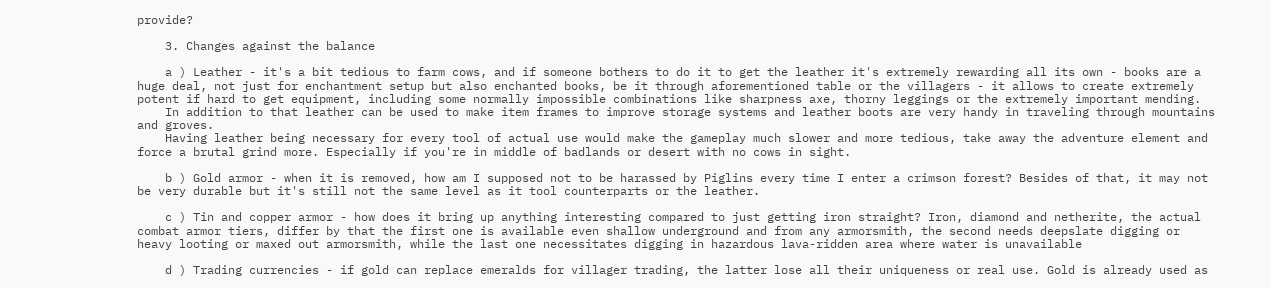provide?

    3. Changes against the balance

    a ) Leather - it's a bit tedious to farm cows, and if someone bothers to do it to get the leather it's extremely rewarding all its own - books are a huge deal, not just for enchantment setup but also enchanted books, be it through aforementioned table or the villagers - it allows to create extremely potent if hard to get equipment, including some normally impossible combinations like sharpness axe, thorny leggings or the extremely important mending.
    In addition to that leather can be used to make item frames to improve storage systems and leather boots are very handy in traveling through mountains and groves.
    Having leather being necessary for every tool of actual use would make the gameplay much slower and more tedious, take away the adventure element and force a brutal grind more. Especially if you're in middle of badlands or desert with no cows in sight.

    b ) Gold armor - when it is removed, how am I supposed not to be harassed by Piglins every time I enter a crimson forest? Besides of that, it may not be very durable but it's still not the same level as it tool counterparts or the leather.

    c ) Tin and copper armor - how does it bring up anything interesting compared to just getting iron straight? Iron, diamond and netherite, the actual combat armor tiers, differ by that the first one is available even shallow underground and from any armorsmith, the second needs deepslate digging or heavy looting or maxed out armorsmith, while the last one necessitates digging in hazardous lava-ridden area where water is unavailable

    d ) Trading currencies - if gold can replace emeralds for villager trading, the latter lose all their uniqueness or real use. Gold is already used as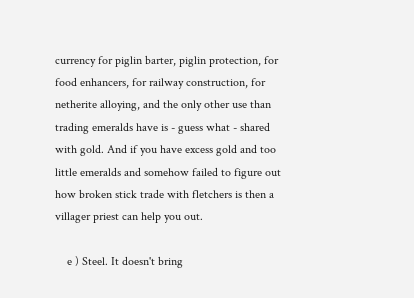currency for piglin barter, piglin protection, for food enhancers, for railway construction, for netherite alloying, and the only other use than trading emeralds have is - guess what - shared with gold. And if you have excess gold and too little emeralds and somehow failed to figure out how broken stick trade with fletchers is then a villager priest can help you out.

    e ) Steel. It doesn't bring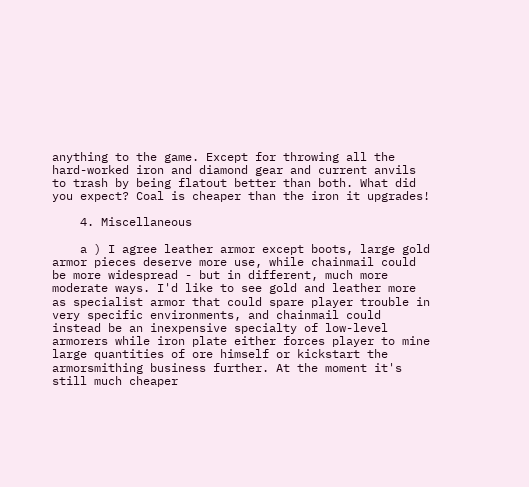anything to the game. Except for throwing all the hard-worked iron and diamond gear and current anvils to trash by being flatout better than both. What did you expect? Coal is cheaper than the iron it upgrades!

    4. Miscellaneous

    a ) I agree leather armor except boots, large gold armor pieces deserve more use, while chainmail could be more widespread - but in different, much more moderate ways. I'd like to see gold and leather more as specialist armor that could spare player trouble in very specific environments, and chainmail could instead be an inexpensive specialty of low-level armorers while iron plate either forces player to mine large quantities of ore himself or kickstart the armorsmithing business further. At the moment it's still much cheaper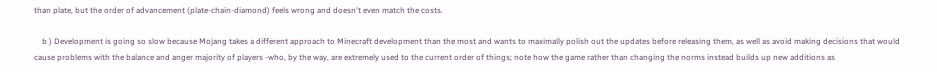than plate, but the order of advancement (plate-chain-diamond) feels wrong and doesn't even match the costs.

    b ) Development is going so slow because Mojang takes a different approach to Minecraft development than the most and wants to maximally polish out the updates before releasing them, as well as avoid making decisions that would cause problems with the balance and anger majority of players -who, by the way, are extremely used to the current order of things; note how the game rather than changing the norms instead builds up new additions as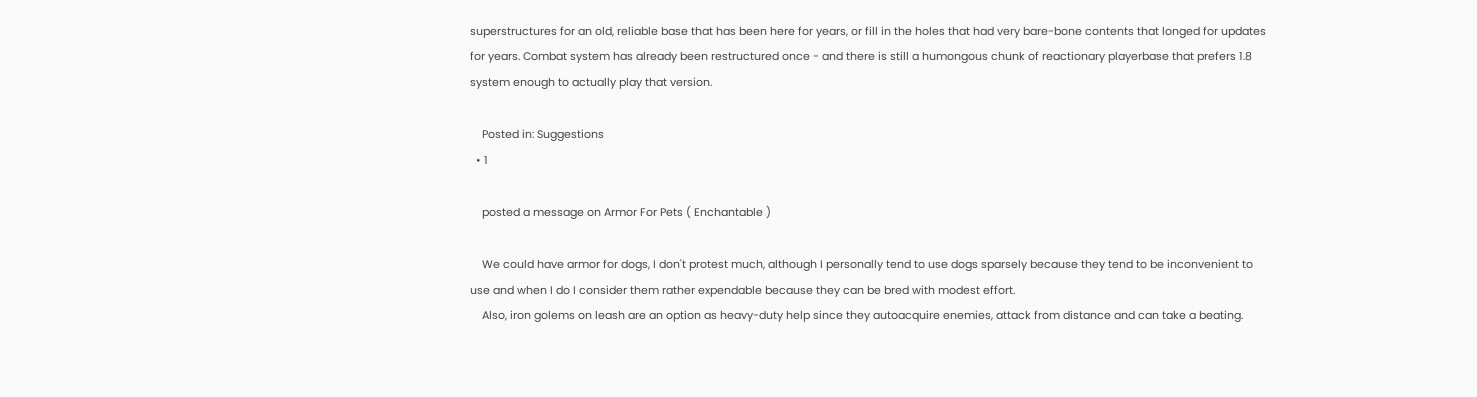superstructures for an old, reliable base that has been here for years, or fill in the holes that had very bare-bone contents that longed for updates for years. Combat system has already been restructured once - and there is still a humongous chunk of reactionary playerbase that prefers 1.8 system enough to actually play that version.

    Posted in: Suggestions
  • 1

    posted a message on Armor For Pets ( Enchantable )

    We could have armor for dogs, I don't protest much, although I personally tend to use dogs sparsely because they tend to be inconvenient to use and when I do I consider them rather expendable because they can be bred with modest effort.
    Also, iron golems on leash are an option as heavy-duty help since they autoacquire enemies, attack from distance and can take a beating.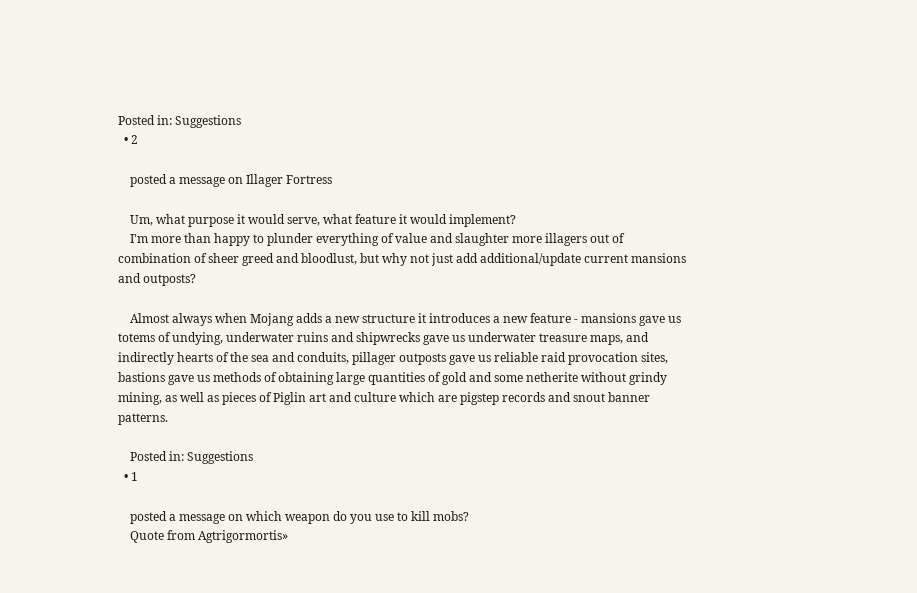Posted in: Suggestions
  • 2

    posted a message on Illager Fortress

    Um, what purpose it would serve, what feature it would implement?
    I'm more than happy to plunder everything of value and slaughter more illagers out of combination of sheer greed and bloodlust, but why not just add additional/update current mansions and outposts?

    Almost always when Mojang adds a new structure it introduces a new feature - mansions gave us totems of undying, underwater ruins and shipwrecks gave us underwater treasure maps, and indirectly hearts of the sea and conduits, pillager outposts gave us reliable raid provocation sites, bastions gave us methods of obtaining large quantities of gold and some netherite without grindy mining, as well as pieces of Piglin art and culture which are pigstep records and snout banner patterns.

    Posted in: Suggestions
  • 1

    posted a message on which weapon do you use to kill mobs?
    Quote from Agtrigormortis»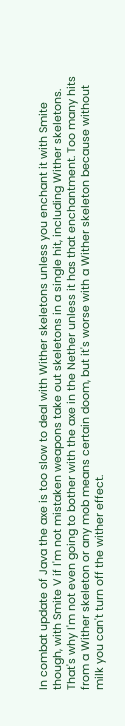In combat update of Java the axe is too slow to deal with Wither skeletons unless you enchant it with Smite though, with Smite V if I'm not mistaken weapons take out skeletons in a single hit, including Wither skeletons. That's why I'm not even going to bother with the axe in the Nether unless it has that enchantment. Too many hits from a Wither skeleton or any mob means certain doom, but it's worse with a Wither skeleton because without milk you can't turn off the wither effect.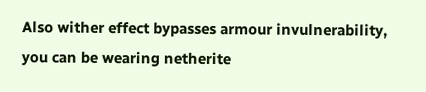Also wither effect bypasses armour invulnerability, you can be wearing netherite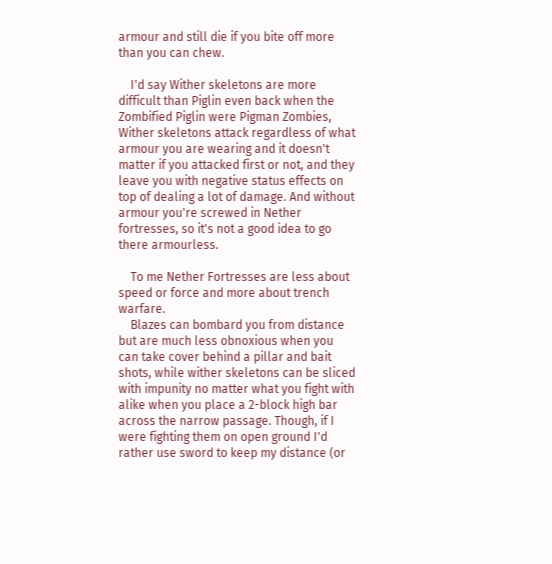armour and still die if you bite off more than you can chew.

    I'd say Wither skeletons are more difficult than Piglin even back when the Zombified Piglin were Pigman Zombies, Wither skeletons attack regardless of what armour you are wearing and it doesn't matter if you attacked first or not, and they leave you with negative status effects on top of dealing a lot of damage. And without armour you're screwed in Nether fortresses, so it's not a good idea to go there armourless.

    To me Nether Fortresses are less about speed or force and more about trench warfare.
    Blazes can bombard you from distance but are much less obnoxious when you can take cover behind a pillar and bait shots, while wither skeletons can be sliced with impunity no matter what you fight with alike when you place a 2-block high bar across the narrow passage. Though, if I were fighting them on open ground I'd rather use sword to keep my distance (or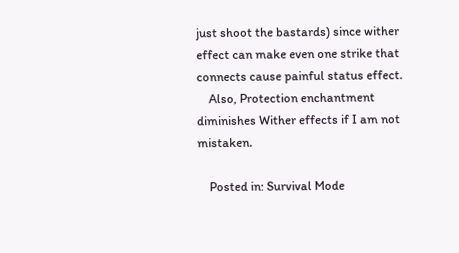just shoot the bastards) since wither effect can make even one strike that connects cause painful status effect.
    Also, Protection enchantment diminishes Wither effects if I am not mistaken.

    Posted in: Survival Mode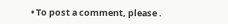• To post a comment, please .